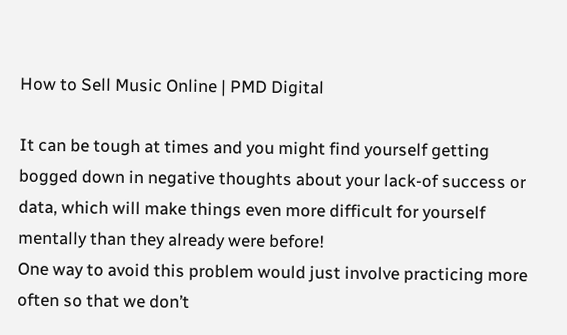How to Sell Music Online | PMD Digital

It can be tough at times and you might find yourself getting bogged down in negative thoughts about your lack-of success or data, which will make things even more difficult for yourself mentally than they already were before!
One way to avoid this problem would just involve practicing more often so that we don’t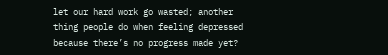let our hard work go wasted; another thing people do when feeling depressed because there’s no progress made yet?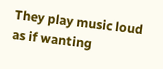They play music loud as if wanting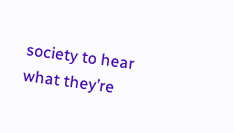society to hear what they’re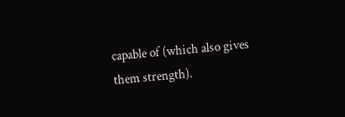capable of (which also gives them strength).